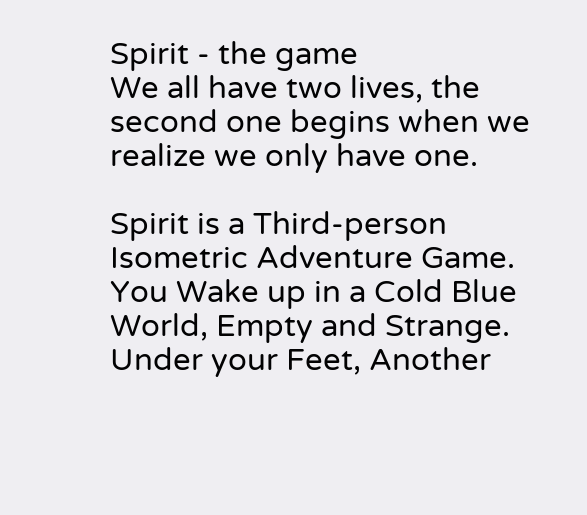Spirit - the game
We all have two lives, the second one begins when we realize we only have one.

Spirit is a Third-person Isometric Adventure Game.
You Wake up in a Cold Blue World, Empty and Strange.
Under your Feet, Another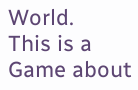World.
This is a Game about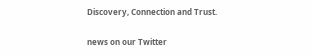Discovery, Connection and Trust.

news on our Twitter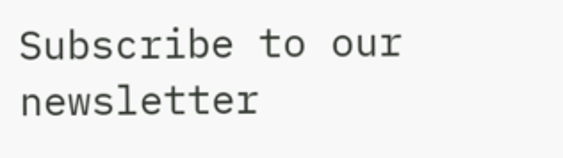Subscribe to our newsletter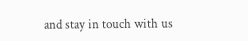and stay in touch with us